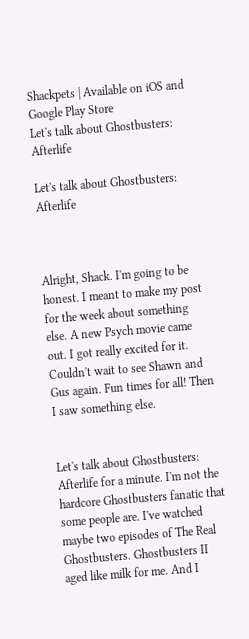Shackpets | Available on iOS and Google Play Store
Let's talk about Ghostbusters: Afterlife

Let's talk about Ghostbusters: Afterlife



Alright, Shack. I'm going to be honest. I meant to make my post for the week about something else. A new Psych movie came out. I got really excited for it. Couldn't wait to see Shawn and Gus again. Fun times for all! Then I saw something else.


Let's talk about Ghostbusters: Afterlife for a minute. I'm not the hardcore Ghostbusters fanatic that some people are. I've watched maybe two episodes of The Real Ghostbusters. Ghostbusters II aged like milk for me. And I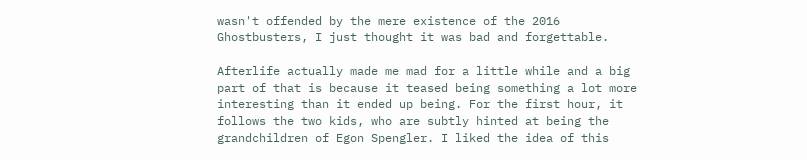wasn't offended by the mere existence of the 2016 Ghostbusters, I just thought it was bad and forgettable.

Afterlife actually made me mad for a little while and a big part of that is because it teased being something a lot more interesting than it ended up being. For the first hour, it follows the two kids, who are subtly hinted at being the grandchildren of Egon Spengler. I liked the idea of this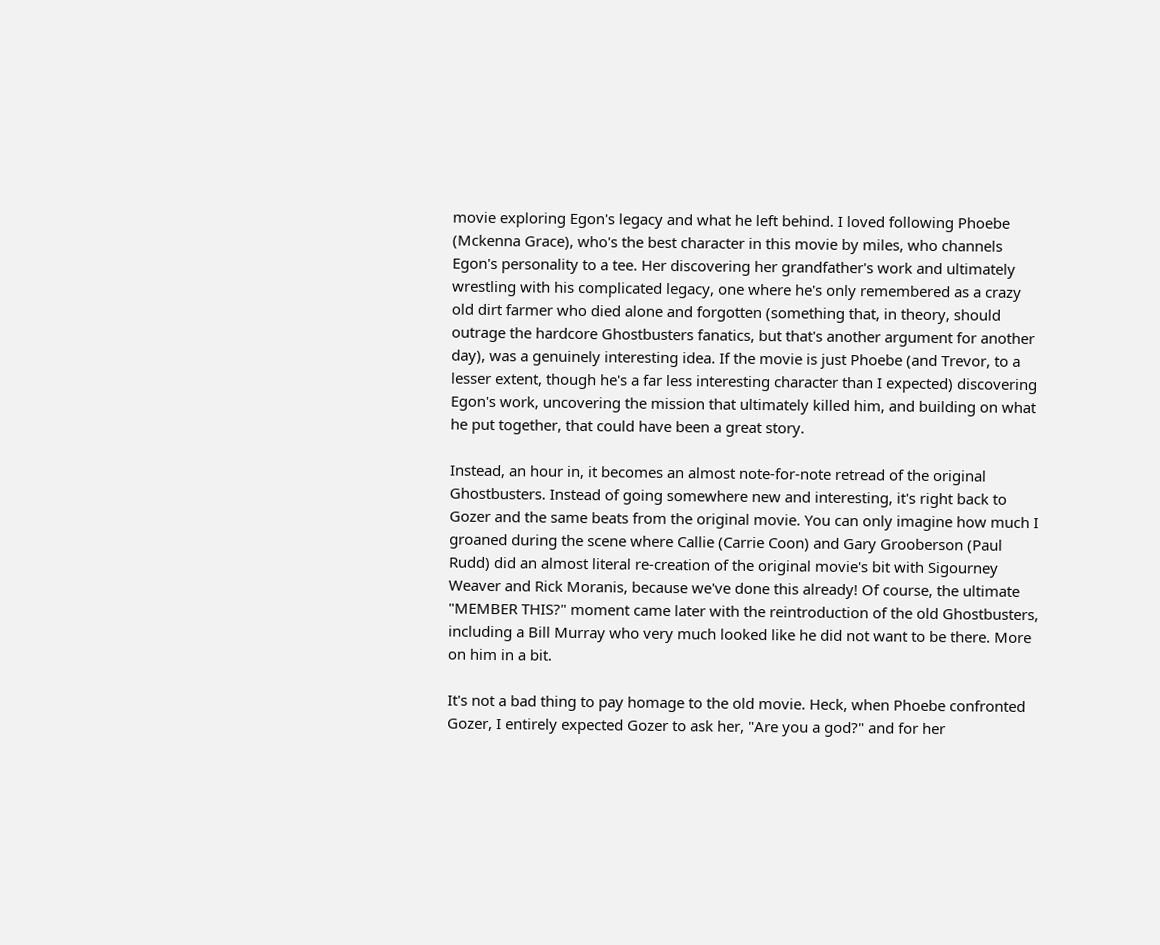movie exploring Egon's legacy and what he left behind. I loved following Phoebe (Mckenna Grace), who's the best character in this movie by miles, who channels Egon's personality to a tee. Her discovering her grandfather's work and ultimately wrestling with his complicated legacy, one where he's only remembered as a crazy old dirt farmer who died alone and forgotten (something that, in theory, should outrage the hardcore Ghostbusters fanatics, but that's another argument for another day), was a genuinely interesting idea. If the movie is just Phoebe (and Trevor, to a lesser extent, though he's a far less interesting character than I expected) discovering Egon's work, uncovering the mission that ultimately killed him, and building on what he put together, that could have been a great story.

Instead, an hour in, it becomes an almost note-for-note retread of the original Ghostbusters. Instead of going somewhere new and interesting, it's right back to Gozer and the same beats from the original movie. You can only imagine how much I groaned during the scene where Callie (Carrie Coon) and Gary Grooberson (Paul Rudd) did an almost literal re-creation of the original movie's bit with Sigourney Weaver and Rick Moranis, because we've done this already! Of course, the ultimate "MEMBER THIS?" moment came later with the reintroduction of the old Ghostbusters, including a Bill Murray who very much looked like he did not want to be there. More on him in a bit.

It's not a bad thing to pay homage to the old movie. Heck, when Phoebe confronted Gozer, I entirely expected Gozer to ask her, "Are you a god?" and for her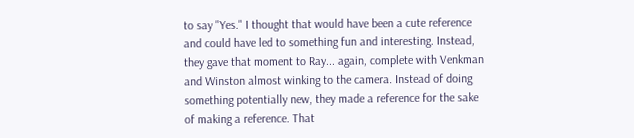to say "Yes." I thought that would have been a cute reference and could have led to something fun and interesting. Instead, they gave that moment to Ray... again, complete with Venkman and Winston almost winking to the camera. Instead of doing something potentially new, they made a reference for the sake of making a reference. That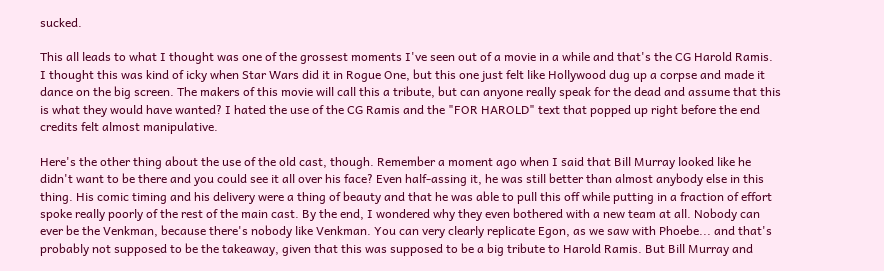sucked.

This all leads to what I thought was one of the grossest moments I've seen out of a movie in a while and that's the CG Harold Ramis. I thought this was kind of icky when Star Wars did it in Rogue One, but this one just felt like Hollywood dug up a corpse and made it dance on the big screen. The makers of this movie will call this a tribute, but can anyone really speak for the dead and assume that this is what they would have wanted? I hated the use of the CG Ramis and the "FOR HAROLD" text that popped up right before the end credits felt almost manipulative.

Here's the other thing about the use of the old cast, though. Remember a moment ago when I said that Bill Murray looked like he didn't want to be there and you could see it all over his face? Even half-assing it, he was still better than almost anybody else in this thing. His comic timing and his delivery were a thing of beauty and that he was able to pull this off while putting in a fraction of effort spoke really poorly of the rest of the main cast. By the end, I wondered why they even bothered with a new team at all. Nobody can ever be the Venkman, because there's nobody like Venkman. You can very clearly replicate Egon, as we saw with Phoebe... and that's probably not supposed to be the takeaway, given that this was supposed to be a big tribute to Harold Ramis. But Bill Murray and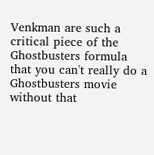Venkman are such a critical piece of the Ghostbusters formula that you can't really do a Ghostbusters movie without that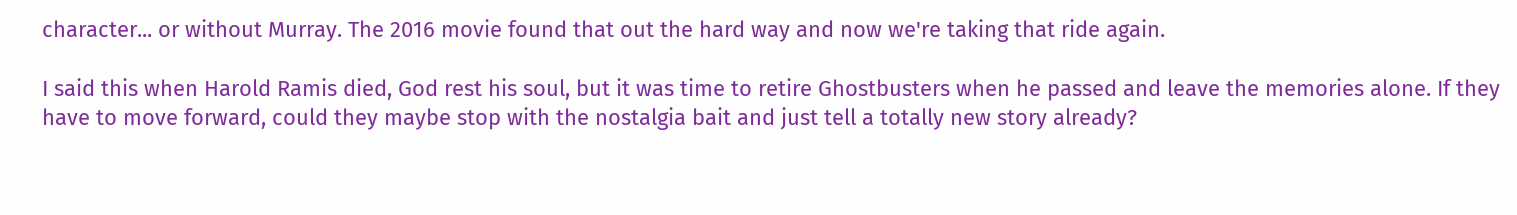character... or without Murray. The 2016 movie found that out the hard way and now we're taking that ride again.

I said this when Harold Ramis died, God rest his soul, but it was time to retire Ghostbusters when he passed and leave the memories alone. If they have to move forward, could they maybe stop with the nostalgia bait and just tell a totally new story already?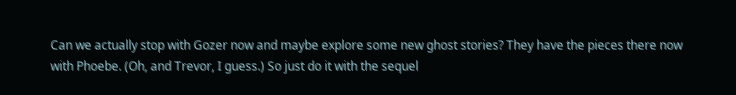Can we actually stop with Gozer now and maybe explore some new ghost stories? They have the pieces there now with Phoebe. (Oh, and Trevor, I guess.) So just do it with the sequel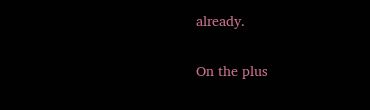already.

On the plus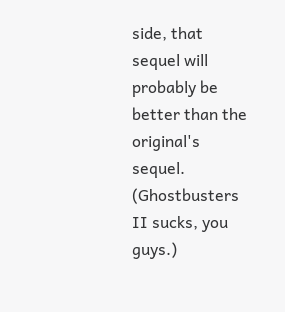side, that sequel will probably be better than the original's sequel. (Ghostbusters II sucks, you guys.)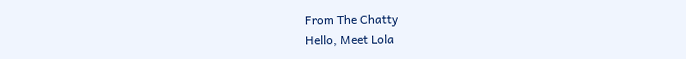From The Chatty
Hello, Meet Lola